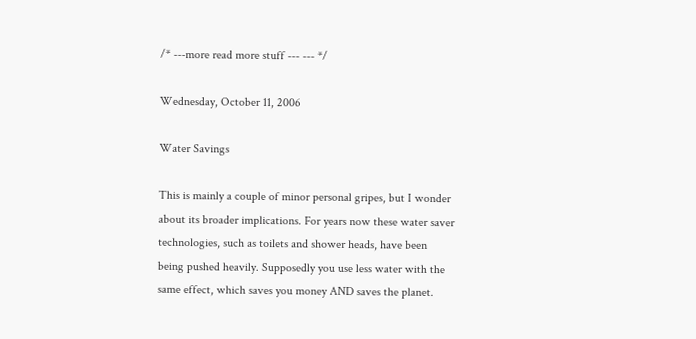/* ---more read more stuff --- --- */

Wednesday, October 11, 2006

Water Savings

This is mainly a couple of minor personal gripes, but I wonder about its broader implications. For years now these water saver technologies, such as toilets and shower heads, have been being pushed heavily. Supposedly you use less water with the same effect, which saves you money AND saves the planet.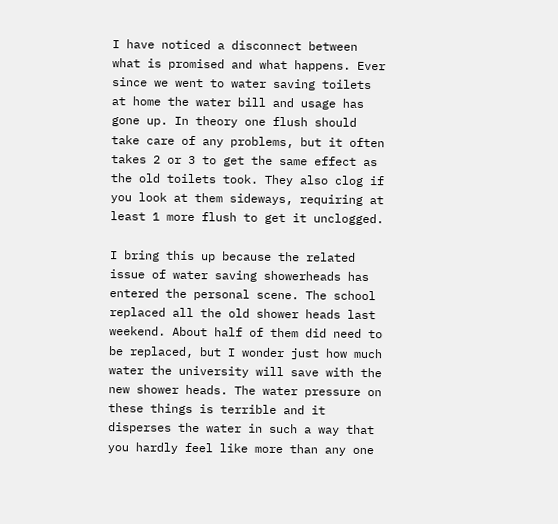I have noticed a disconnect between what is promised and what happens. Ever since we went to water saving toilets at home the water bill and usage has gone up. In theory one flush should take care of any problems, but it often takes 2 or 3 to get the same effect as the old toilets took. They also clog if you look at them sideways, requiring at least 1 more flush to get it unclogged.

I bring this up because the related issue of water saving showerheads has entered the personal scene. The school replaced all the old shower heads last weekend. About half of them did need to be replaced, but I wonder just how much water the university will save with the new shower heads. The water pressure on these things is terrible and it disperses the water in such a way that you hardly feel like more than any one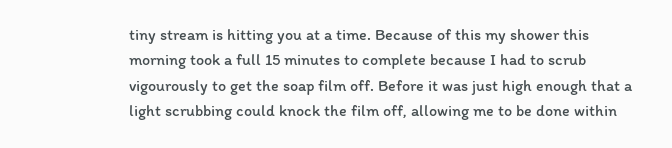tiny stream is hitting you at a time. Because of this my shower this morning took a full 15 minutes to complete because I had to scrub vigourously to get the soap film off. Before it was just high enough that a light scrubbing could knock the film off, allowing me to be done within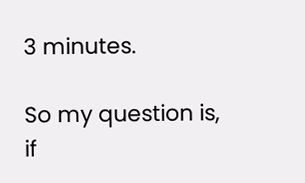3 minutes.

So my question is, if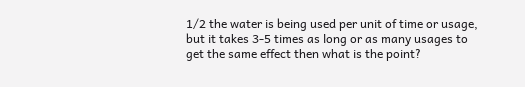1/2 the water is being used per unit of time or usage, but it takes 3-5 times as long or as many usages to get the same effect then what is the point?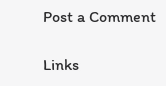Post a Comment

Links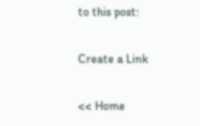to this post:

Create a Link

<< Home